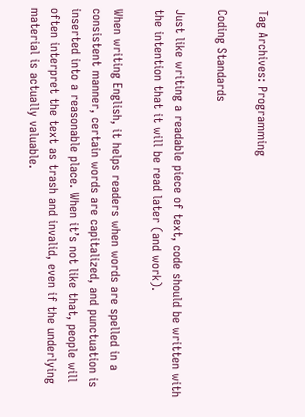Tag Archives: Programming

Coding Standards

Just like writing a readable piece of text, code should be written with the intention that it will be read later (and work).

When writing English, it helps readers when words are spelled in a consistent manner, certain words are capitalized, and punctuation is inserted into a reasonable place. When it’s not like that, people will often interpret the text as trash and invalid, even if the underlying material is actually valuable.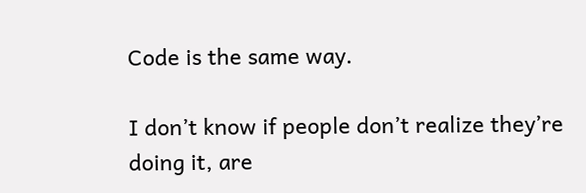Code is the same way.

I don’t know if people don’t realize they’re doing it, are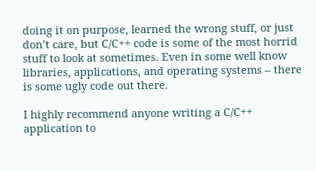doing it on purpose, learned the wrong stuff, or just don’t care, but C/C++ code is some of the most horrid stuff to look at sometimes. Even in some well know libraries, applications, and operating systems – there is some ugly code out there.

I highly recommend anyone writing a C/C++ application to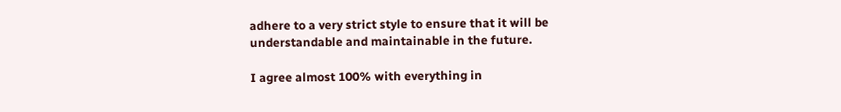adhere to a very strict style to ensure that it will be understandable and maintainable in the future.

I agree almost 100% with everything in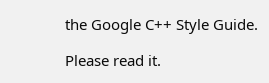the Google C++ Style Guide.

Please read it.